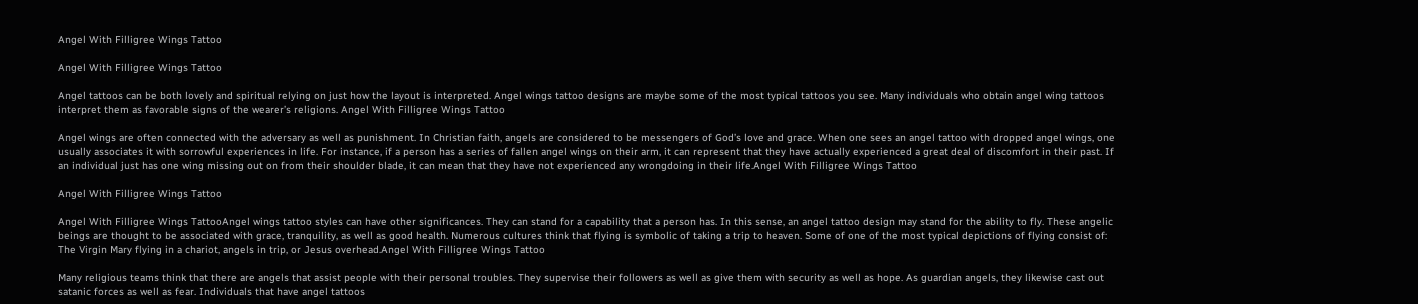Angel With Filligree Wings Tattoo

Angel With Filligree Wings Tattoo

Angel tattoos can be both lovely and spiritual relying on just how the layout is interpreted. Angel wings tattoo designs are maybe some of the most typical tattoos you see. Many individuals who obtain angel wing tattoos interpret them as favorable signs of the wearer’s religions. Angel With Filligree Wings Tattoo

Angel wings are often connected with the adversary as well as punishment. In Christian faith, angels are considered to be messengers of God’s love and grace. When one sees an angel tattoo with dropped angel wings, one usually associates it with sorrowful experiences in life. For instance, if a person has a series of fallen angel wings on their arm, it can represent that they have actually experienced a great deal of discomfort in their past. If an individual just has one wing missing out on from their shoulder blade, it can mean that they have not experienced any wrongdoing in their life.Angel With Filligree Wings Tattoo

Angel With Filligree Wings Tattoo

Angel With Filligree Wings TattooAngel wings tattoo styles can have other significances. They can stand for a capability that a person has. In this sense, an angel tattoo design may stand for the ability to fly. These angelic beings are thought to be associated with grace, tranquility, as well as good health. Numerous cultures think that flying is symbolic of taking a trip to heaven. Some of one of the most typical depictions of flying consist of: The Virgin Mary flying in a chariot, angels in trip, or Jesus overhead.Angel With Filligree Wings Tattoo

Many religious teams think that there are angels that assist people with their personal troubles. They supervise their followers as well as give them with security as well as hope. As guardian angels, they likewise cast out satanic forces as well as fear. Individuals that have angel tattoos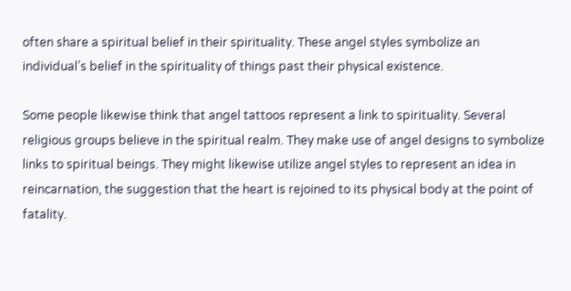often share a spiritual belief in their spirituality. These angel styles symbolize an individual’s belief in the spirituality of things past their physical existence.

Some people likewise think that angel tattoos represent a link to spirituality. Several religious groups believe in the spiritual realm. They make use of angel designs to symbolize links to spiritual beings. They might likewise utilize angel styles to represent an idea in reincarnation, the suggestion that the heart is rejoined to its physical body at the point of fatality.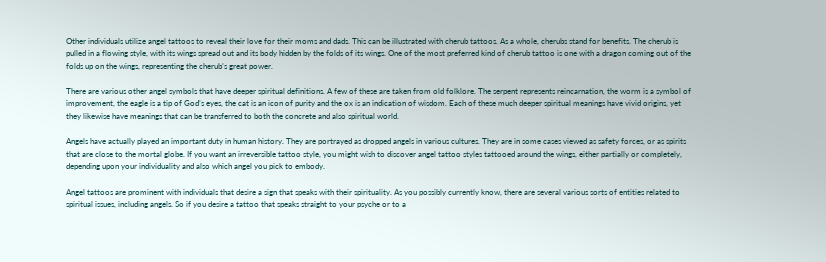Other individuals utilize angel tattoos to reveal their love for their moms and dads. This can be illustrated with cherub tattoos. As a whole, cherubs stand for benefits. The cherub is pulled in a flowing style, with its wings spread out and its body hidden by the folds of its wings. One of the most preferred kind of cherub tattoo is one with a dragon coming out of the folds up on the wings, representing the cherub’s great power.

There are various other angel symbols that have deeper spiritual definitions. A few of these are taken from old folklore. The serpent represents reincarnation, the worm is a symbol of improvement, the eagle is a tip of God’s eyes, the cat is an icon of purity and the ox is an indication of wisdom. Each of these much deeper spiritual meanings have vivid origins, yet they likewise have meanings that can be transferred to both the concrete and also spiritual world.

Angels have actually played an important duty in human history. They are portrayed as dropped angels in various cultures. They are in some cases viewed as safety forces, or as spirits that are close to the mortal globe. If you want an irreversible tattoo style, you might wish to discover angel tattoo styles tattooed around the wings, either partially or completely, depending upon your individuality and also which angel you pick to embody.

Angel tattoos are prominent with individuals that desire a sign that speaks with their spirituality. As you possibly currently know, there are several various sorts of entities related to spiritual issues, including angels. So if you desire a tattoo that speaks straight to your psyche or to a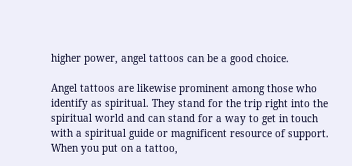higher power, angel tattoos can be a good choice.

Angel tattoos are likewise prominent among those who identify as spiritual. They stand for the trip right into the spiritual world and can stand for a way to get in touch with a spiritual guide or magnificent resource of support. When you put on a tattoo,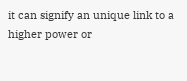it can signify an unique link to a higher power or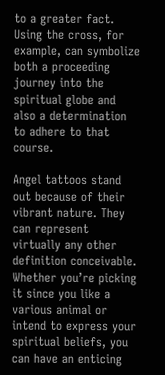to a greater fact. Using the cross, for example, can symbolize both a proceeding journey into the spiritual globe and also a determination to adhere to that course.

Angel tattoos stand out because of their vibrant nature. They can represent virtually any other definition conceivable. Whether you’re picking it since you like a various animal or intend to express your spiritual beliefs, you can have an enticing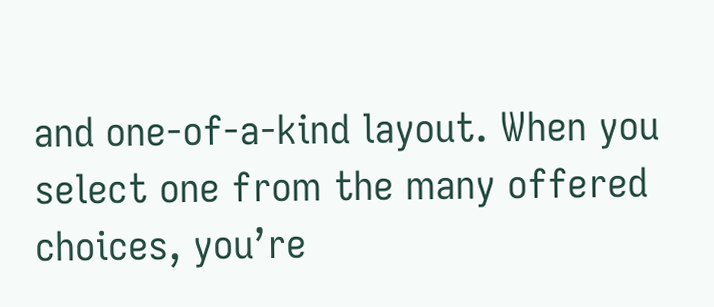and one-of-a-kind layout. When you select one from the many offered choices, you’re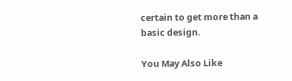certain to get more than a basic design.

You May Also Like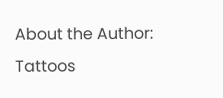About the Author: Tattoos